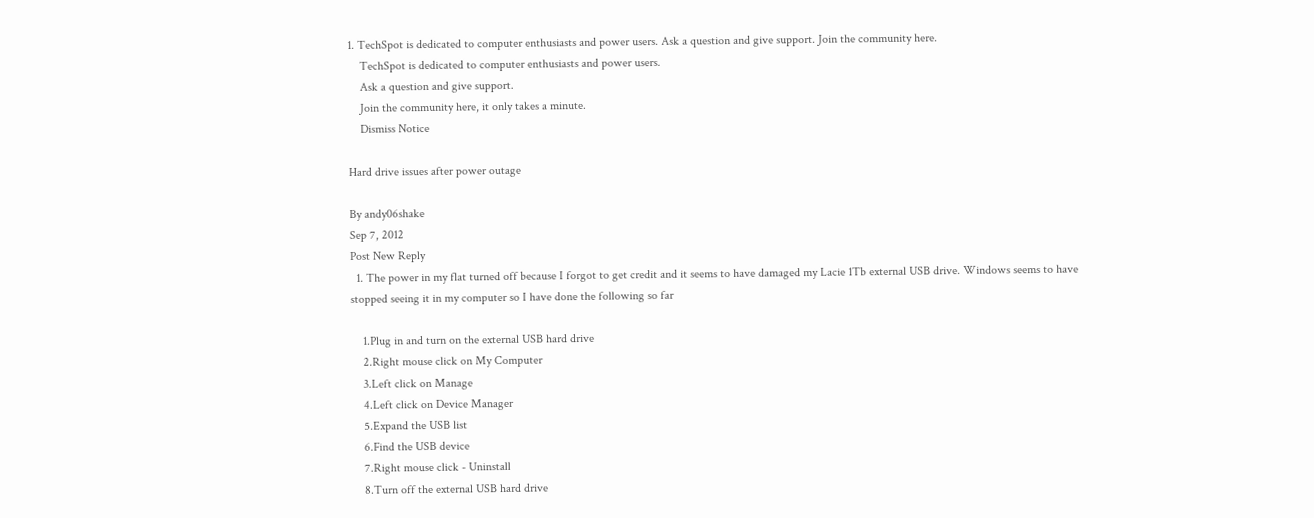1. TechSpot is dedicated to computer enthusiasts and power users. Ask a question and give support. Join the community here.
    TechSpot is dedicated to computer enthusiasts and power users.
    Ask a question and give support.
    Join the community here, it only takes a minute.
    Dismiss Notice

Hard drive issues after power outage

By andy06shake
Sep 7, 2012
Post New Reply
  1. The power in my flat turned off because I forgot to get credit and it seems to have damaged my Lacie 1Tb external USB drive. Windows seems to have stopped seeing it in my computer so I have done the following so far

    1.Plug in and turn on the external USB hard drive
    2.Right mouse click on My Computer
    3.Left click on Manage
    4.Left click on Device Manager
    5.Expand the USB list
    6.Find the USB device
    7.Right mouse click - Uninstall
    8.Turn off the external USB hard drive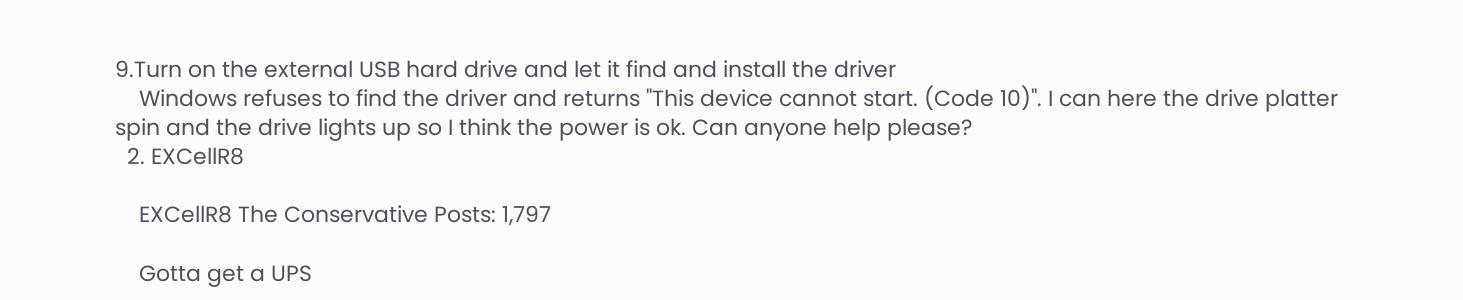9.Turn on the external USB hard drive and let it find and install the driver
    Windows refuses to find the driver and returns "This device cannot start. (Code 10)". I can here the drive platter spin and the drive lights up so I think the power is ok. Can anyone help please?
  2. EXCellR8

    EXCellR8 The Conservative Posts: 1,797

    Gotta get a UPS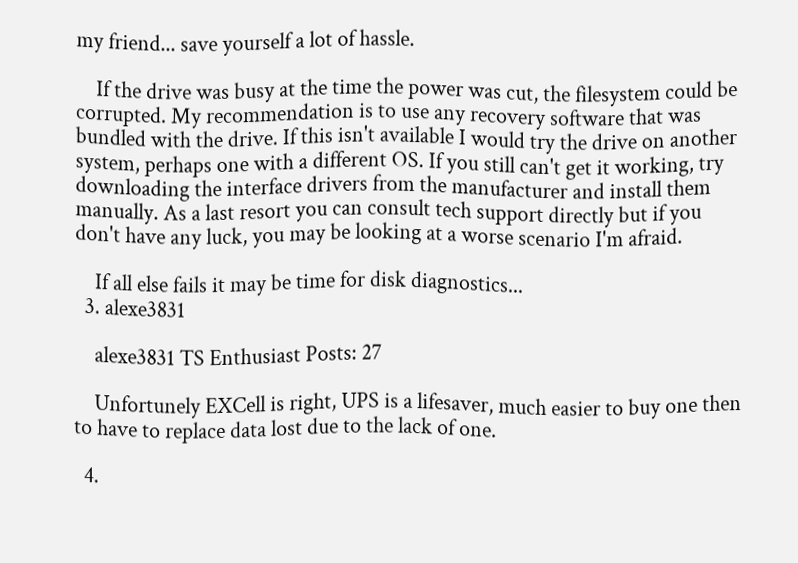my friend... save yourself a lot of hassle.

    If the drive was busy at the time the power was cut, the filesystem could be corrupted. My recommendation is to use any recovery software that was bundled with the drive. If this isn't available I would try the drive on another system, perhaps one with a different OS. If you still can't get it working, try downloading the interface drivers from the manufacturer and install them manually. As a last resort you can consult tech support directly but if you don't have any luck, you may be looking at a worse scenario I'm afraid.

    If all else fails it may be time for disk diagnostics...
  3. alexe3831

    alexe3831 TS Enthusiast Posts: 27

    Unfortunely EXCell is right, UPS is a lifesaver, much easier to buy one then to have to replace data lost due to the lack of one.

  4.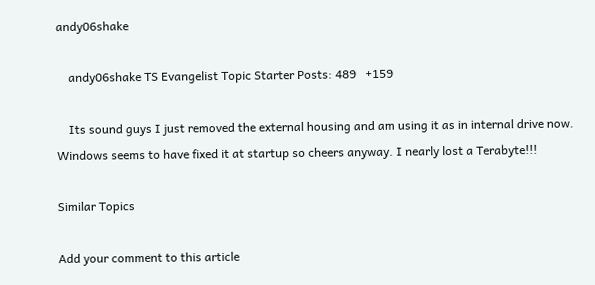andy06shake

    andy06shake TS Evangelist Topic Starter Posts: 489   +159

    Its sound guys I just removed the external housing and am using it as in internal drive now. Windows seems to have fixed it at startup so cheers anyway. I nearly lost a Terabyte!!!

Similar Topics

Add your comment to this article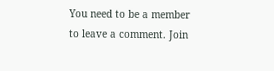You need to be a member to leave a comment. Join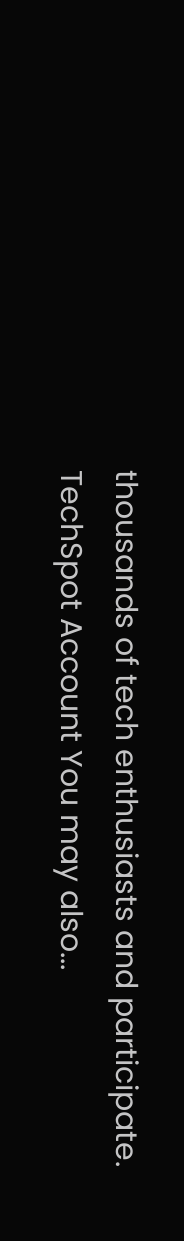thousands of tech enthusiasts and participate.
TechSpot Account You may also...